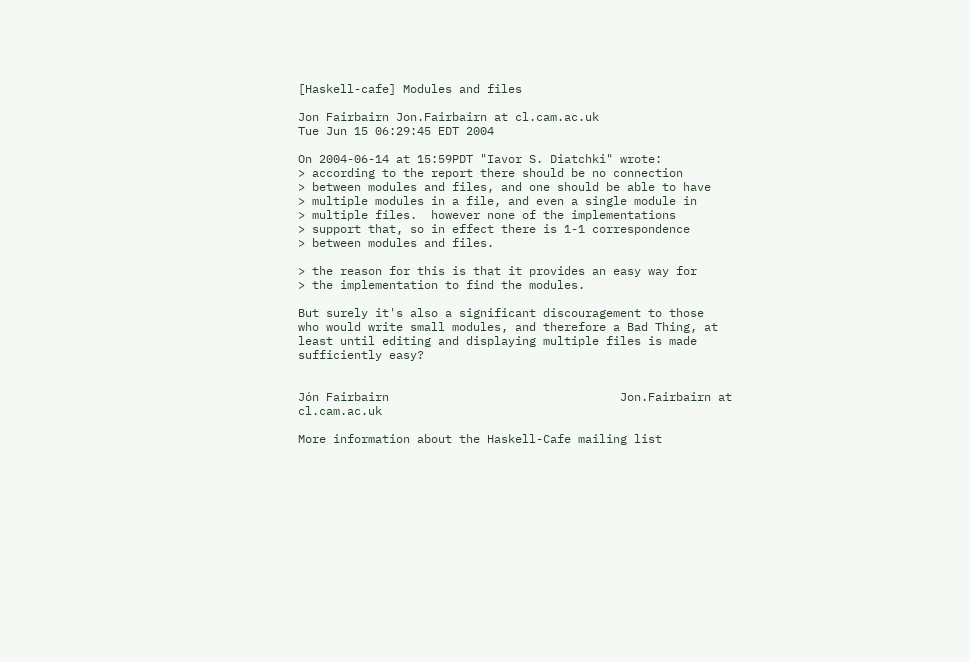[Haskell-cafe] Modules and files

Jon Fairbairn Jon.Fairbairn at cl.cam.ac.uk
Tue Jun 15 06:29:45 EDT 2004

On 2004-06-14 at 15:59PDT "Iavor S. Diatchki" wrote:
> according to the report there should be no connection
> between modules and files, and one should be able to have
> multiple modules in a file, and even a single module in
> multiple files.  however none of the implementations
> support that, so in effect there is 1-1 correspondence
> between modules and files.

> the reason for this is that it provides an easy way for
> the implementation to find the modules.

But surely it's also a significant discouragement to those
who would write small modules, and therefore a Bad Thing, at
least until editing and displaying multiple files is made
sufficiently easy?


Jón Fairbairn                                 Jon.Fairbairn at cl.cam.ac.uk

More information about the Haskell-Cafe mailing list